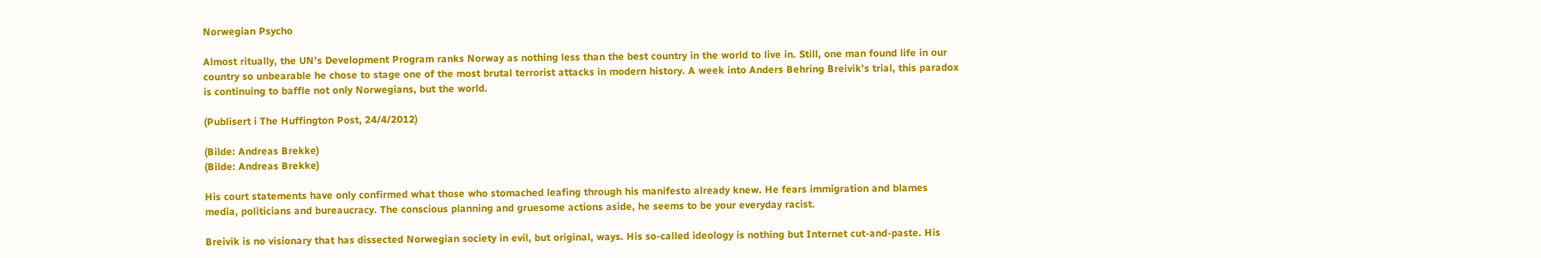Norwegian Psycho

Almost ritually, the UN’s Development Program ranks Norway as nothing less than the best country in the world to live in. Still, one man found life in our country so unbearable he chose to stage one of the most brutal terrorist attacks in modern history. A week into Anders Behring Breivik’s trial, this paradox is continuing to baffle not only Norwegians, but the world.

(Publisert i The Huffington Post, 24/4/2012)

(Bilde: Andreas Brekke)
(Bilde: Andreas Brekke)

His court statements have only confirmed what those who stomached leafing through his manifesto already knew. He fears immigration and blames media, politicians and bureaucracy. The conscious planning and gruesome actions aside, he seems to be your everyday racist.

Breivik is no visionary that has dissected Norwegian society in evil, but original, ways. His so-called ideology is nothing but Internet cut-and-paste. His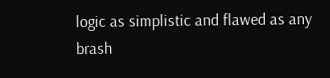logic as simplistic and flawed as any brash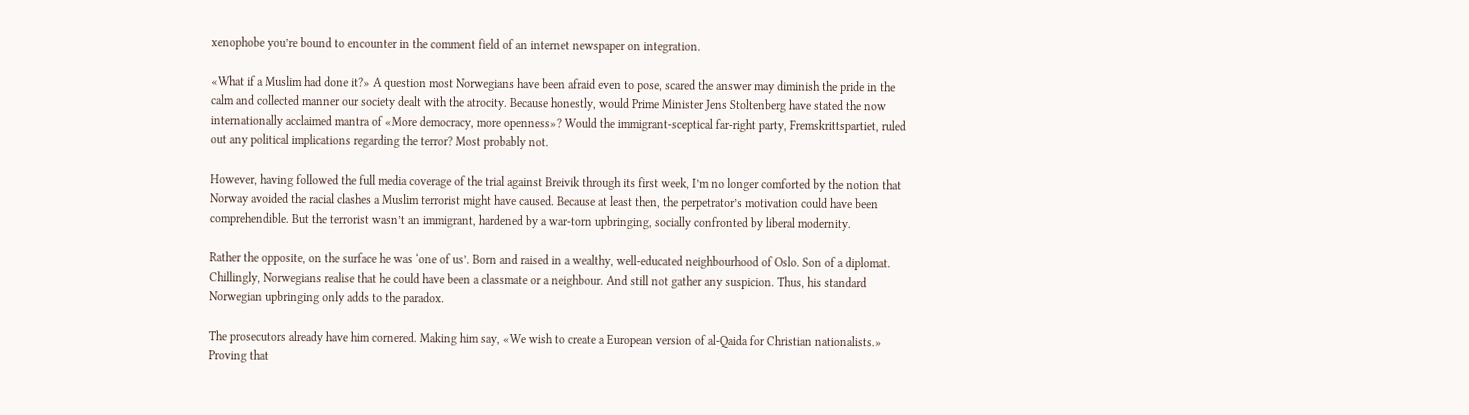xenophobe you’re bound to encounter in the comment field of an internet newspaper on integration.

«What if a Muslim had done it?» A question most Norwegians have been afraid even to pose, scared the answer may diminish the pride in the calm and collected manner our society dealt with the atrocity. Because honestly, would Prime Minister Jens Stoltenberg have stated the now internationally acclaimed mantra of «More democracy, more openness»? Would the immigrant-sceptical far-right party, Fremskrittspartiet, ruled out any political implications regarding the terror? Most probably not.

However, having followed the full media coverage of the trial against Breivik through its first week, I’m no longer comforted by the notion that Norway avoided the racial clashes a Muslim terrorist might have caused. Because at least then, the perpetrator’s motivation could have been comprehendible. But the terrorist wasn’t an immigrant, hardened by a war-torn upbringing, socially confronted by liberal modernity.

Rather the opposite, on the surface he was ‘one of us’. Born and raised in a wealthy, well-educated neighbourhood of Oslo. Son of a diplomat. Chillingly, Norwegians realise that he could have been a classmate or a neighbour. And still not gather any suspicion. Thus, his standard Norwegian upbringing only adds to the paradox.

The prosecutors already have him cornered. Making him say, «We wish to create a European version of al-Qaida for Christian nationalists.» Proving that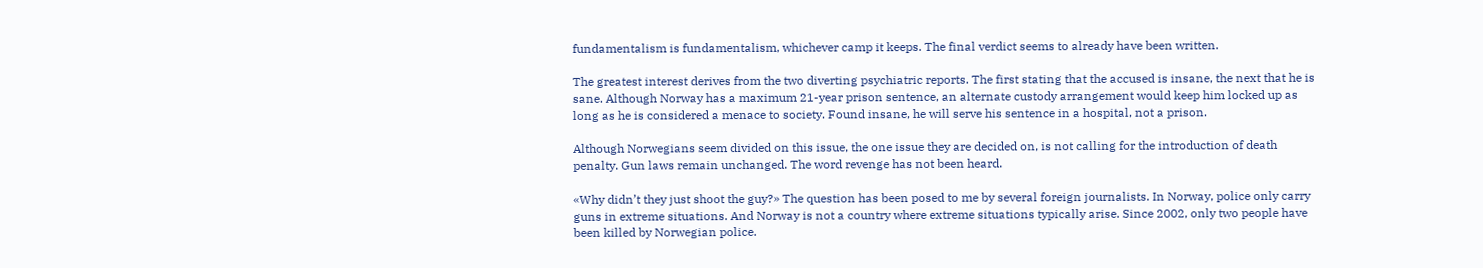fundamentalism is fundamentalism, whichever camp it keeps. The final verdict seems to already have been written.

The greatest interest derives from the two diverting psychiatric reports. The first stating that the accused is insane, the next that he is sane. Although Norway has a maximum 21-year prison sentence, an alternate custody arrangement would keep him locked up as long as he is considered a menace to society. Found insane, he will serve his sentence in a hospital, not a prison.

Although Norwegians seem divided on this issue, the one issue they are decided on, is not calling for the introduction of death penalty. Gun laws remain unchanged. The word revenge has not been heard.

«Why didn’t they just shoot the guy?» The question has been posed to me by several foreign journalists. In Norway, police only carry guns in extreme situations. And Norway is not a country where extreme situations typically arise. Since 2002, only two people have been killed by Norwegian police.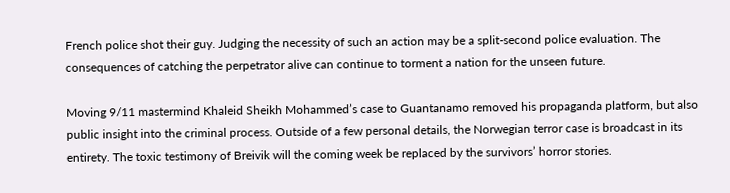French police shot their guy. Judging the necessity of such an action may be a split-second police evaluation. The consequences of catching the perpetrator alive can continue to torment a nation for the unseen future.

Moving 9/11 mastermind Khaleid Sheikh Mohammed’s case to Guantanamo removed his propaganda platform, but also public insight into the criminal process. Outside of a few personal details, the Norwegian terror case is broadcast in its entirety. The toxic testimony of Breivik will the coming week be replaced by the survivors’ horror stories.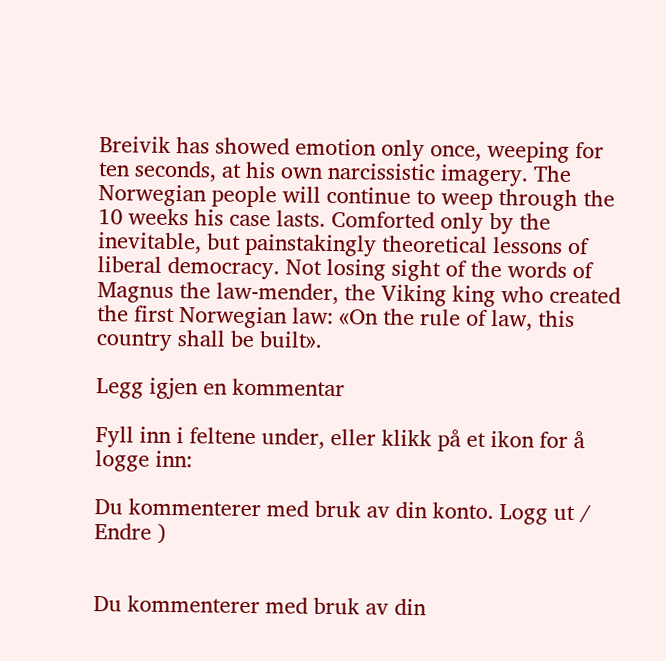Breivik has showed emotion only once, weeping for ten seconds, at his own narcissistic imagery. The Norwegian people will continue to weep through the 10 weeks his case lasts. Comforted only by the inevitable, but painstakingly theoretical lessons of liberal democracy. Not losing sight of the words of Magnus the law-mender, the Viking king who created the first Norwegian law: «On the rule of law, this country shall be built».

Legg igjen en kommentar

Fyll inn i feltene under, eller klikk på et ikon for å logge inn:

Du kommenterer med bruk av din konto. Logg ut /  Endre )


Du kommenterer med bruk av din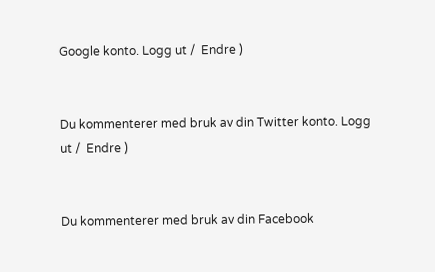Google konto. Logg ut /  Endre )


Du kommenterer med bruk av din Twitter konto. Logg ut /  Endre )


Du kommenterer med bruk av din Facebook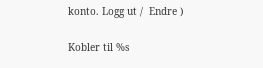konto. Logg ut /  Endre )

Kobler til %s